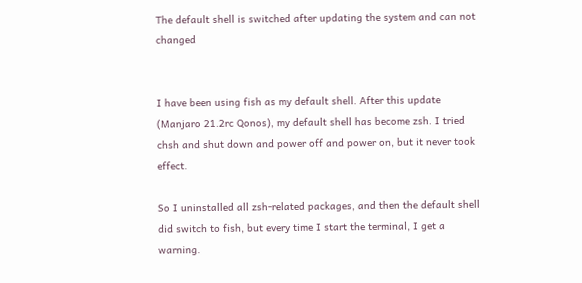The default shell is switched after updating the system and can not changed


I have been using fish as my default shell. After this update (Manjaro 21.2rc Qonos), my default shell has become zsh. I tried chsh and shut down and power off and power on, but it never took effect.

So I uninstalled all zsh-related packages, and then the default shell did switch to fish, but every time I start the terminal, I get a warning.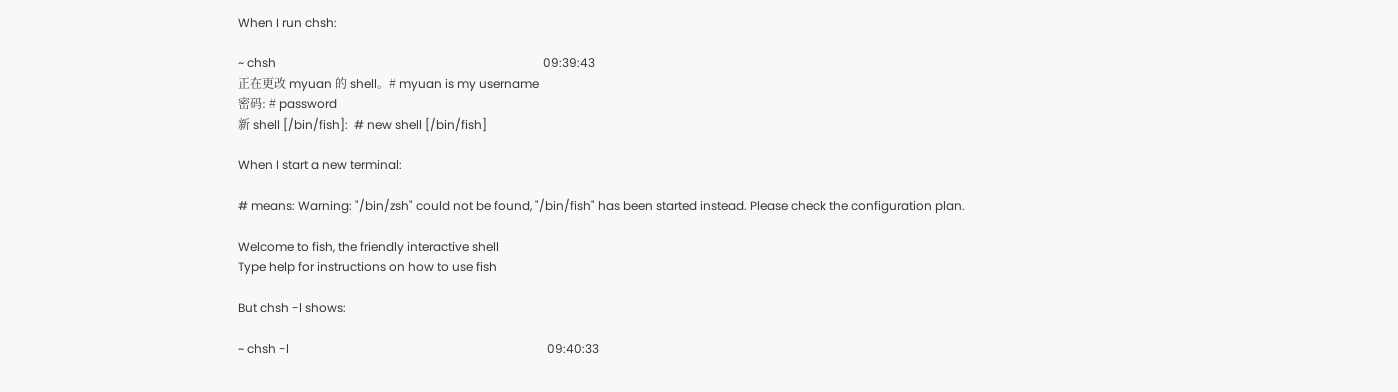When I run chsh:

~ chsh                                                                                         09:39:43
正在更改 myuan 的 shell。# myuan is my username
密码: # password
新 shell [/bin/fish]:  # new shell [/bin/fish]

When I start a new terminal:

# means: Warning: "/bin/zsh" could not be found, "/bin/fish" has been started instead. Please check the configuration plan.

Welcome to fish, the friendly interactive shell
Type help for instructions on how to use fish

But chsh -l shows:

~ chsh -l                                                                                      09:40:33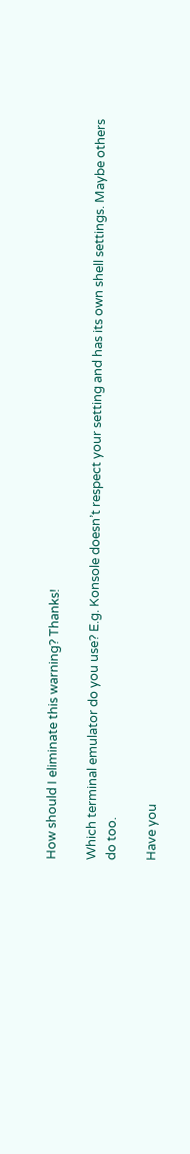How should I eliminate this warning? Thanks!

Which terminal emulator do you use? E.g. Konsole doesn’t respect your setting and has its own shell settings. Maybe others do too.

Have you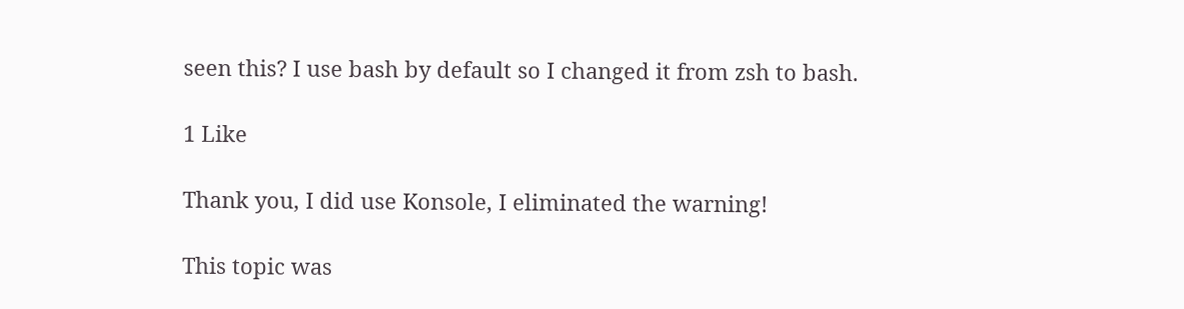seen this? I use bash by default so I changed it from zsh to bash.

1 Like

Thank you, I did use Konsole, I eliminated the warning!

This topic was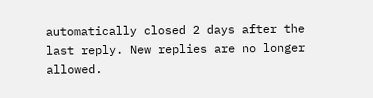automatically closed 2 days after the last reply. New replies are no longer allowed.